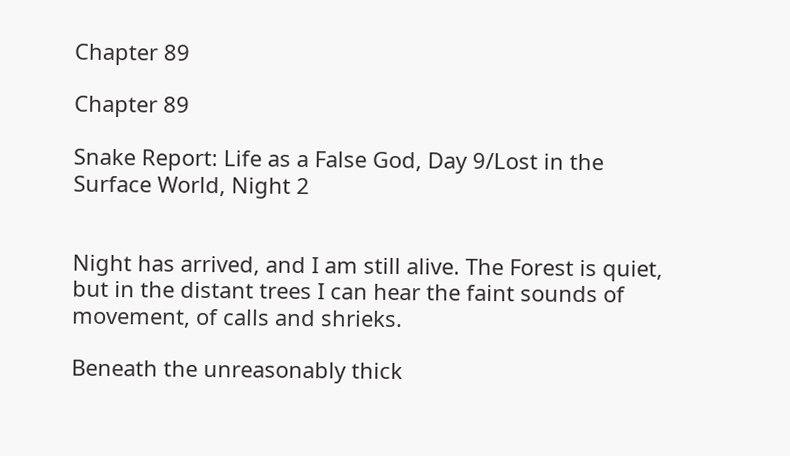Chapter 89

Chapter 89

Snake Report: Life as a False God, Day 9/Lost in the Surface World, Night 2


Night has arrived, and I am still alive. The Forest is quiet, but in the distant trees I can hear the faint sounds of movement, of calls and shrieks.

Beneath the unreasonably thick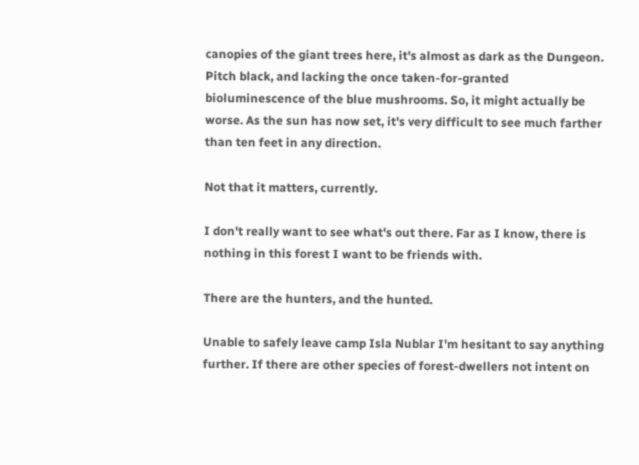canopies of the giant trees here, it's almost as dark as the Dungeon. Pitch black, and lacking the once taken-for-granted bioluminescence of the blue mushrooms. So, it might actually be worse. As the sun has now set, it's very difficult to see much farther than ten feet in any direction.

Not that it matters, currently.

I don't really want to see what's out there. Far as I know, there is nothing in this forest I want to be friends with.

There are the hunters, and the hunted.

Unable to safely leave camp Isla Nublar I'm hesitant to say anything further. If there are other species of forest-dwellers not intent on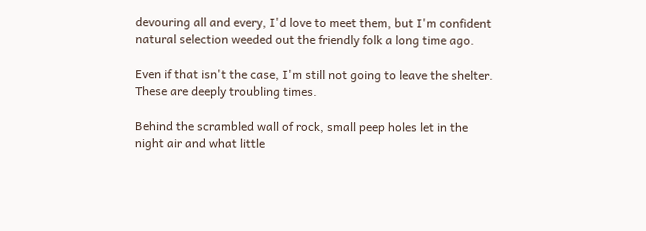devouring all and every, I'd love to meet them, but I'm confident natural selection weeded out the friendly folk a long time ago.

Even if that isn't the case, I'm still not going to leave the shelter. These are deeply troubling times.

Behind the scrambled wall of rock, small peep holes let in the night air and what little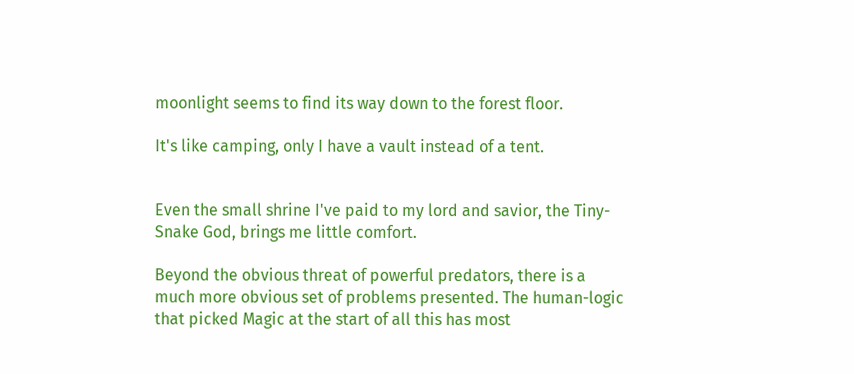moonlight seems to find its way down to the forest floor.

It's like camping, only I have a vault instead of a tent.


Even the small shrine I've paid to my lord and savior, the Tiny-Snake God, brings me little comfort.

Beyond the obvious threat of powerful predators, there is a much more obvious set of problems presented. The human-logic that picked Magic at the start of all this has most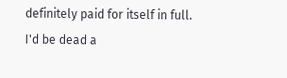definitely paid for itself in full. I'd be dead a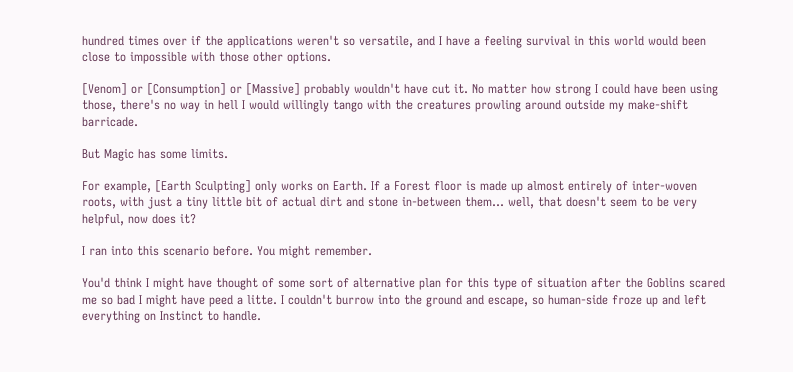hundred times over if the applications weren't so versatile, and I have a feeling survival in this world would been close to impossible with those other options.

[Venom] or [Consumption] or [Massive] probably wouldn't have cut it. No matter how strong I could have been using those, there's no way in hell I would willingly tango with the creatures prowling around outside my make-shift barricade.

But Magic has some limits.

For example, [Earth Sculpting] only works on Earth. If a Forest floor is made up almost entirely of inter-woven roots, with just a tiny little bit of actual dirt and stone in-between them... well, that doesn't seem to be very helpful, now does it?

I ran into this scenario before. You might remember.

You'd think I might have thought of some sort of alternative plan for this type of situation after the Goblins scared me so bad I might have peed a litte. I couldn't burrow into the ground and escape, so human-side froze up and left everything on Instinct to handle.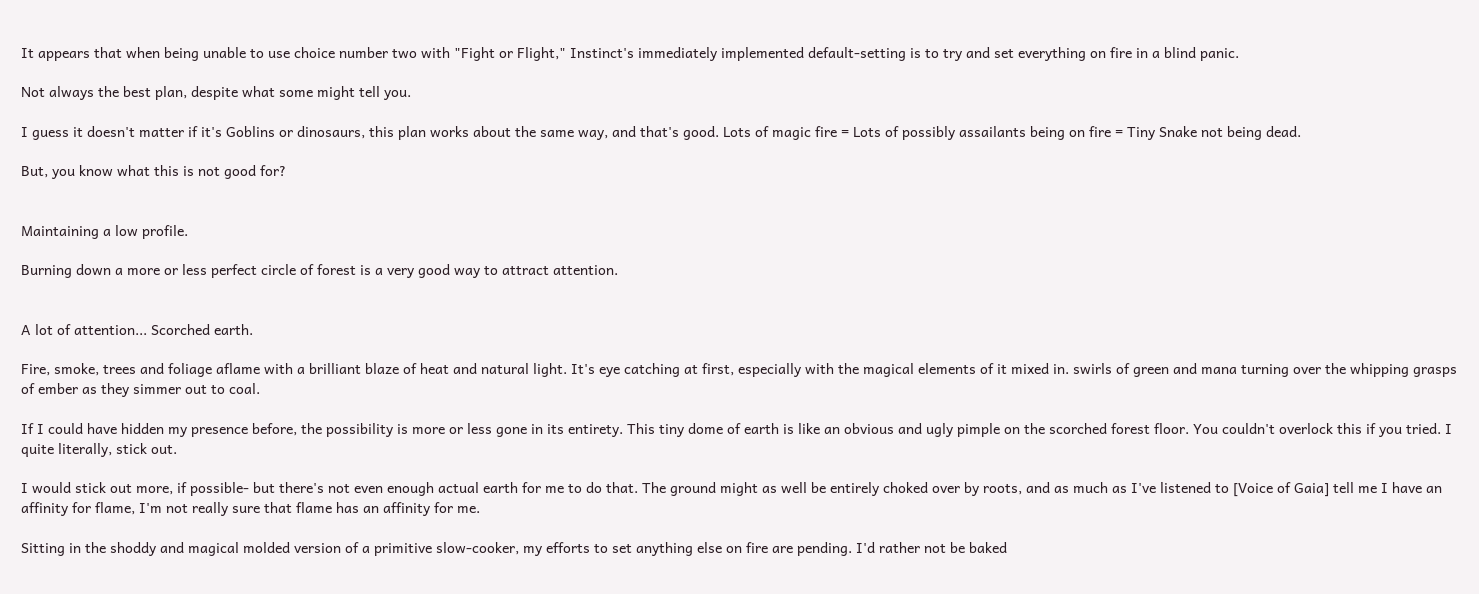It appears that when being unable to use choice number two with "Fight or Flight," Instinct's immediately implemented default-setting is to try and set everything on fire in a blind panic.

Not always the best plan, despite what some might tell you.

I guess it doesn't matter if it's Goblins or dinosaurs, this plan works about the same way, and that's good. Lots of magic fire = Lots of possibly assailants being on fire = Tiny Snake not being dead.

But, you know what this is not good for?


Maintaining a low profile.

Burning down a more or less perfect circle of forest is a very good way to attract attention.


A lot of attention... Scorched earth.

Fire, smoke, trees and foliage aflame with a brilliant blaze of heat and natural light. It's eye catching at first, especially with the magical elements of it mixed in. swirls of green and mana turning over the whipping grasps of ember as they simmer out to coal.

If I could have hidden my presence before, the possibility is more or less gone in its entirety. This tiny dome of earth is like an obvious and ugly pimple on the scorched forest floor. You couldn't overlock this if you tried. I quite literally, stick out.

I would stick out more, if possible- but there's not even enough actual earth for me to do that. The ground might as well be entirely choked over by roots, and as much as I've listened to [Voice of Gaia] tell me I have an affinity for flame, I'm not really sure that flame has an affinity for me.

Sitting in the shoddy and magical molded version of a primitive slow-cooker, my efforts to set anything else on fire are pending. I'd rather not be baked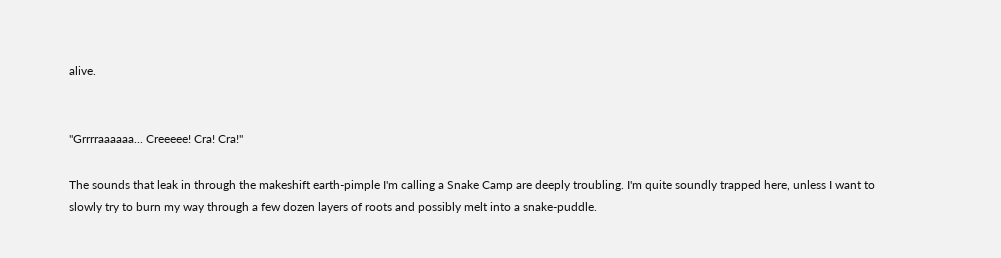alive.


"Grrrraaaaaa... Creeeee! Cra! Cra!"

The sounds that leak in through the makeshift earth-pimple I'm calling a Snake Camp are deeply troubling. I'm quite soundly trapped here, unless I want to slowly try to burn my way through a few dozen layers of roots and possibly melt into a snake-puddle.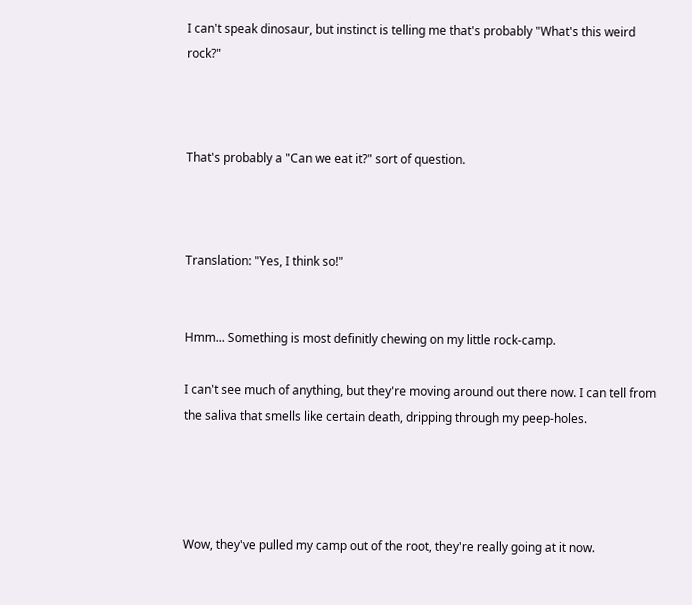I can't speak dinosaur, but instinct is telling me that's probably "What's this weird rock?"



That's probably a "Can we eat it?" sort of question.



Translation: "Yes, I think so!"


Hmm... Something is most definitly chewing on my little rock-camp.

I can't see much of anything, but they're moving around out there now. I can tell from the saliva that smells like certain death, dripping through my peep-holes.




Wow, they've pulled my camp out of the root, they're really going at it now.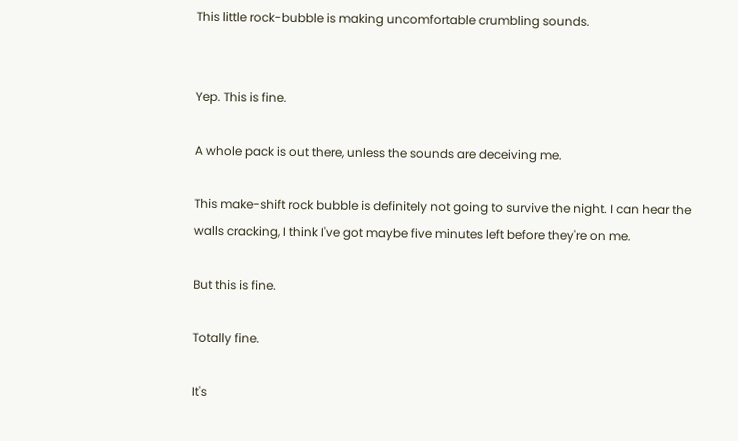This little rock-bubble is making uncomfortable crumbling sounds.


Yep. This is fine.

A whole pack is out there, unless the sounds are deceiving me.

This make-shift rock bubble is definitely not going to survive the night. I can hear the walls cracking, I think I've got maybe five minutes left before they're on me.

But this is fine.

Totally fine.

It's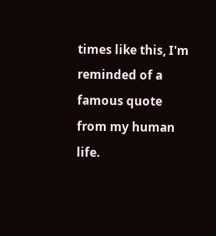times like this, I'm reminded of a famous quote from my human life.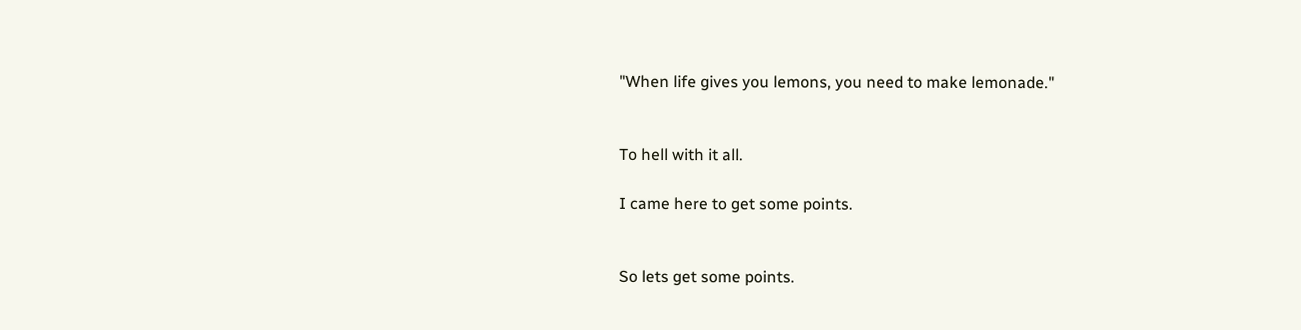"When life gives you lemons, you need to make lemonade."


To hell with it all.

I came here to get some points.


So lets get some points.